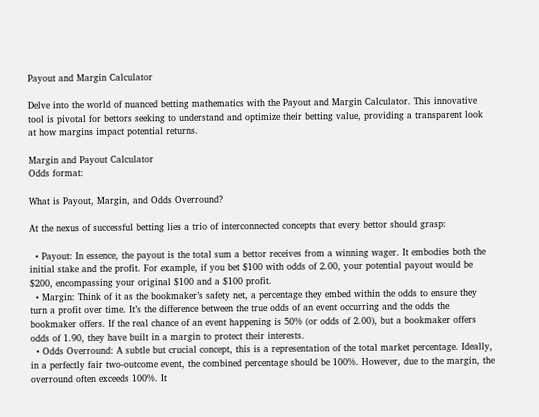Payout and Margin Calculator

Delve into the world of nuanced betting mathematics with the Payout and Margin Calculator. This innovative tool is pivotal for bettors seeking to understand and optimize their betting value, providing a transparent look at how margins impact potential returns.

Margin and Payout Calculator
Odds format:

What is Payout, Margin, and Odds Overround?

At the nexus of successful betting lies a trio of interconnected concepts that every bettor should grasp:

  • Payout: In essence, the payout is the total sum a bettor receives from a winning wager. It embodies both the initial stake and the profit. For example, if you bet $100 with odds of 2.00, your potential payout would be $200, encompassing your original $100 and a $100 profit.
  • Margin: Think of it as the bookmaker’s safety net, a percentage they embed within the odds to ensure they turn a profit over time. It’s the difference between the true odds of an event occurring and the odds the bookmaker offers. If the real chance of an event happening is 50% (or odds of 2.00), but a bookmaker offers odds of 1.90, they have built in a margin to protect their interests.
  • Odds Overround: A subtle but crucial concept, this is a representation of the total market percentage. Ideally, in a perfectly fair two-outcome event, the combined percentage should be 100%. However, due to the margin, the overround often exceeds 100%. It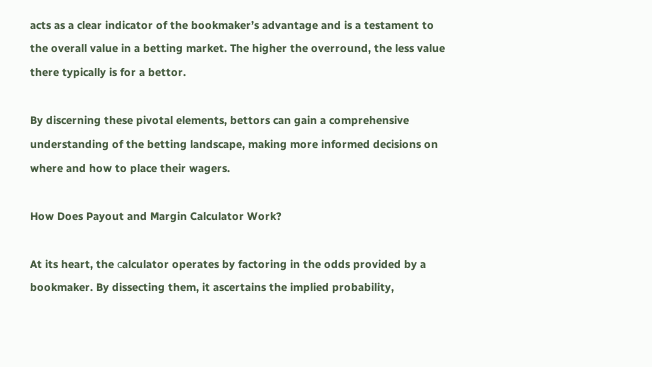acts as a clear indicator of the bookmaker’s advantage and is a testament to the overall value in a betting market. The higher the overround, the less value there typically is for a bettor.

By discerning these pivotal elements, bettors can gain a comprehensive understanding of the betting landscape, making more informed decisions on where and how to place their wagers.

How Does Payout and Margin Calculator Work?

At its heart, the сalculator operates by factoring in the odds provided by a bookmaker. By dissecting them, it ascertains the implied probability,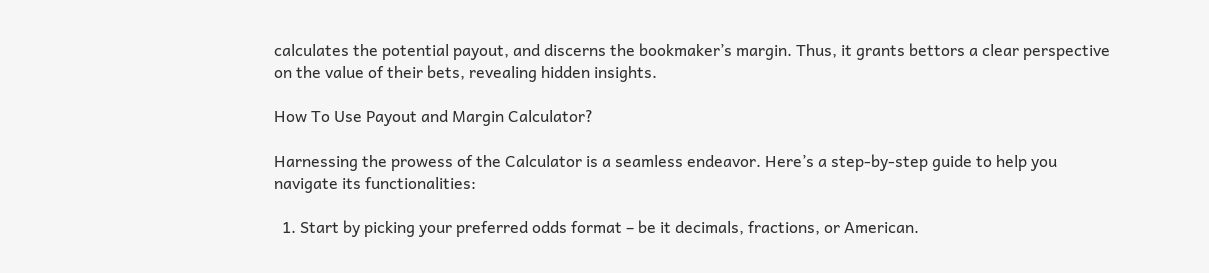calculates the potential payout, and discerns the bookmaker’s margin. Thus, it grants bettors a clear perspective on the value of their bets, revealing hidden insights.

How To Use Payout and Margin Calculator?

Harnessing the prowess of the Calculator is a seamless endeavor. Here’s a step-by-step guide to help you navigate its functionalities:

  1. Start by picking your preferred odds format – be it decimals, fractions, or American.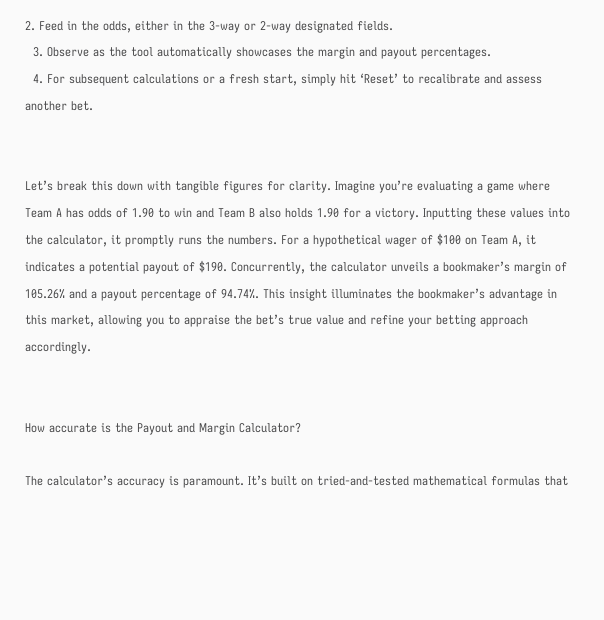2. Feed in the odds, either in the 3-way or 2-way designated fields.
  3. Observe as the tool automatically showcases the margin and payout percentages.
  4. For subsequent calculations or a fresh start, simply hit ‘Reset’ to recalibrate and assess another bet.


Let’s break this down with tangible figures for clarity. Imagine you’re evaluating a game where Team A has odds of 1.90 to win and Team B also holds 1.90 for a victory. Inputting these values into the calculator, it promptly runs the numbers. For a hypothetical wager of $100 on Team A, it indicates a potential payout of $190. Concurrently, the calculator unveils a bookmaker’s margin of 105.26% and a payout percentage of 94.74%. This insight illuminates the bookmaker’s advantage in this market, allowing you to appraise the bet’s true value and refine your betting approach accordingly.


How accurate is the Payout and Margin Calculator?

The calculator’s accuracy is paramount. It’s built on tried-and-tested mathematical formulas that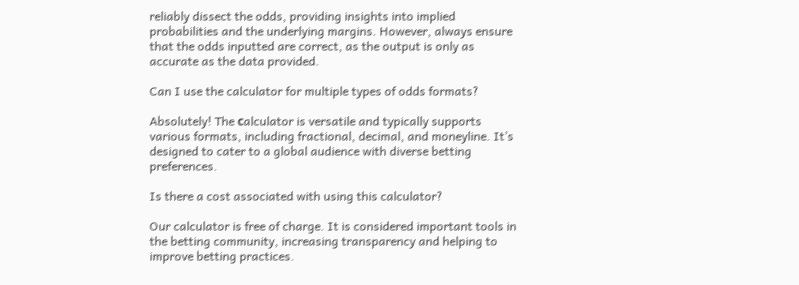reliably dissect the odds, providing insights into implied probabilities and the underlying margins. However, always ensure that the odds inputted are correct, as the output is only as accurate as the data provided.

Can I use the calculator for multiple types of odds formats?

Absolutely! The сalculator is versatile and typically supports various formats, including fractional, decimal, and moneyline. It’s designed to cater to a global audience with diverse betting preferences.

Is there a cost associated with using this calculator?

Our calculator is free of charge. It is considered important tools in the betting community, increasing transparency and helping to improve betting practices.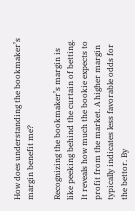How does understanding the bookmaker’s margin benefit me?

Recognizing the bookmaker’s margin is like peeking behind the curtain of betting. It reveals how much the bookie expects to profit from the market. A higher margin typically indicates less favorable odds for the bettor. By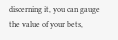discerning it, you can gauge the value of your bets,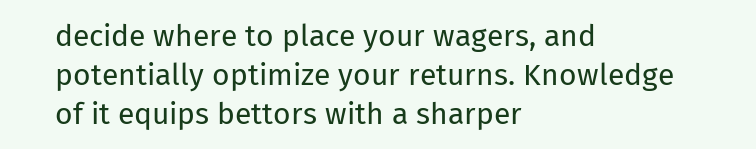decide where to place your wagers, and potentially optimize your returns. Knowledge of it equips bettors with a sharper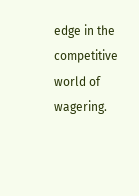edge in the competitive world of wagering.